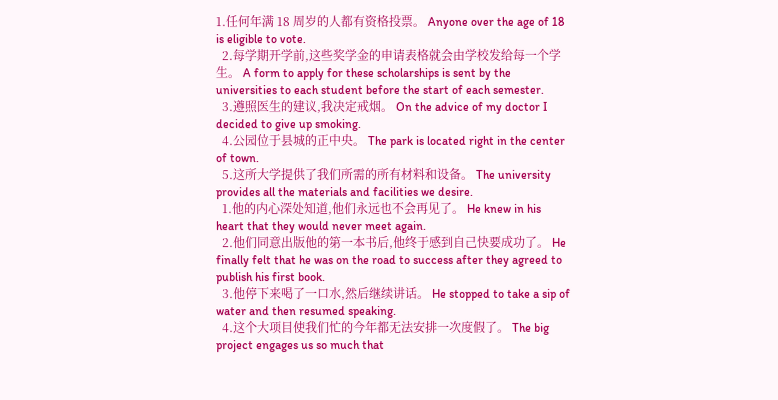1.任何年满 18 周岁的人都有资格投票。 Anyone over the age of 18 is eligible to vote.
  2.每学期开学前,这些奖学金的申请表格就会由学校发给每一个学生。 A form to apply for these scholarships is sent by the universities to each student before the start of each semester.
  3.遵照医生的建议,我决定戒烟。 On the advice of my doctor I decided to give up smoking.
  4.公园位于县城的正中央。 The park is located right in the center of town.
  5.这所大学提供了我们所需的所有材料和设备。 The university provides all the materials and facilities we desire.
  1.他的内心深处知道,他们永远也不会再见了。 He knew in his heart that they would never meet again.
  2.他们同意出版他的第一本书后,他终于感到自己快要成功了。 He finally felt that he was on the road to success after they agreed to publish his first book.
  3.他停下来喝了一口水,然后继续讲话。 He stopped to take a sip of water and then resumed speaking.
  4.这个大项目使我们忙的今年都无法安排一次度假了。 The big project engages us so much that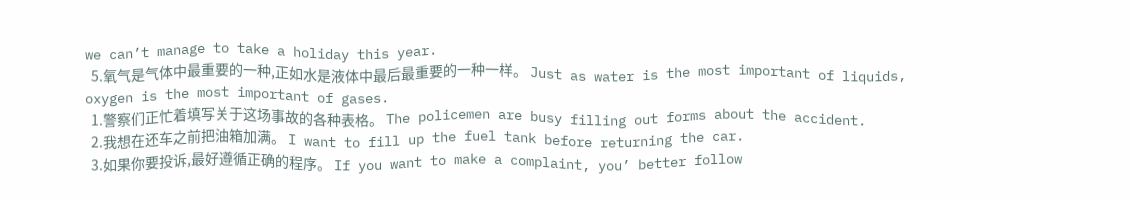we can’t manage to take a holiday this year.
  5.氧气是气体中最重要的一种,正如水是液体中最后最重要的一种一样。 Just as water is the most important of liquids, oxygen is the most important of gases.
  1.警察们正忙着填写关于这场事故的各种表格。 The policemen are busy filling out forms about the accident.
  2.我想在还车之前把油箱加满。 I want to fill up the fuel tank before returning the car.
  3.如果你要投诉,最好遵循正确的程序。 If you want to make a complaint, you’ better follow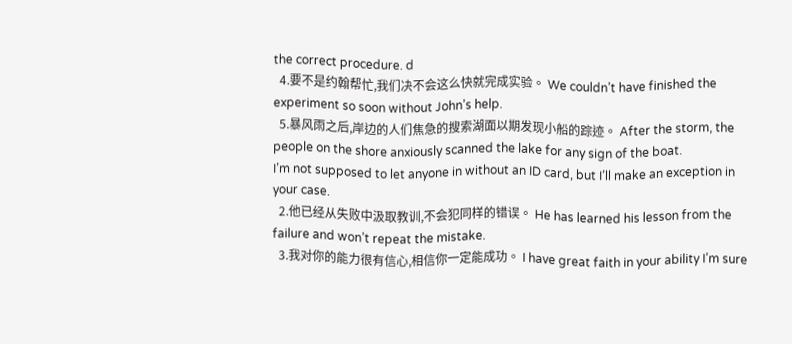the correct procedure. d
  4.要不是约翰帮忙,我们决不会这么快就完成实验。 We couldn’t have finished the experiment so soon without John’s help.
  5.暴风雨之后,岸边的人们焦急的搜索湖面以期发现小船的踪迹。 After the storm, the people on the shore anxiously scanned the lake for any sign of the boat.
I’m not supposed to let anyone in without an ID card, but I’ll make an exception in your case.
  2.他已经从失败中汲取教训,不会犯同样的错误。 He has learned his lesson from the failure and won’t repeat the mistake.
  3.我对你的能力很有信心,相信你一定能成功。 I have great faith in your ability I’m sure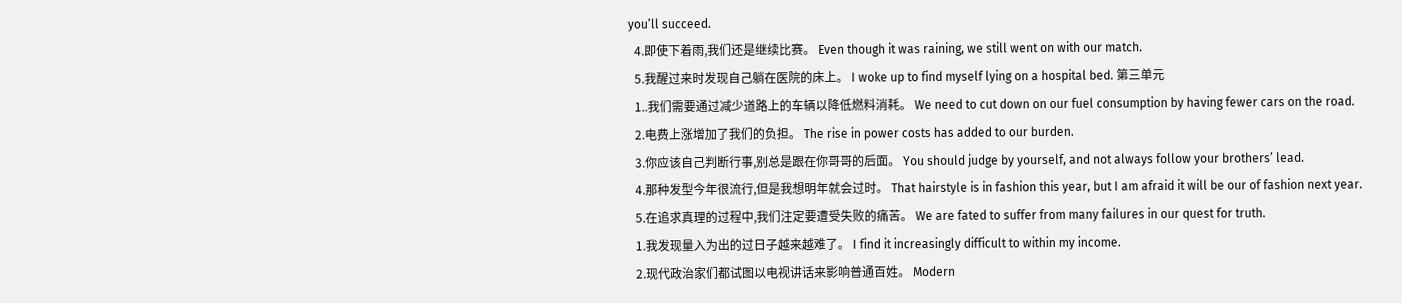you’ll succeed.
  4.即使下着雨,我们还是继续比赛。 Even though it was raining, we still went on with our match.
  5.我醒过来时发现自己躺在医院的床上。 I woke up to find myself lying on a hospital bed. 第三单元
  1..我们需要通过减少道路上的车辆以降低燃料消耗。 We need to cut down on our fuel consumption by having fewer cars on the road.
  2.电费上涨增加了我们的负担。 The rise in power costs has added to our burden.
  3.你应该自己判断行事,别总是跟在你哥哥的后面。 You should judge by yourself, and not always follow your brothers’ lead.
  4.那种发型今年很流行,但是我想明年就会过时。 That hairstyle is in fashion this year, but I am afraid it will be our of fashion next year.
  5.在追求真理的过程中,我们注定要遭受失败的痛苦。 We are fated to suffer from many failures in our quest for truth.
  1.我发现量入为出的过日子越来越难了。 I find it increasingly difficult to within my income.
  2.现代政治家们都试图以电视讲话来影响普通百姓。 Modern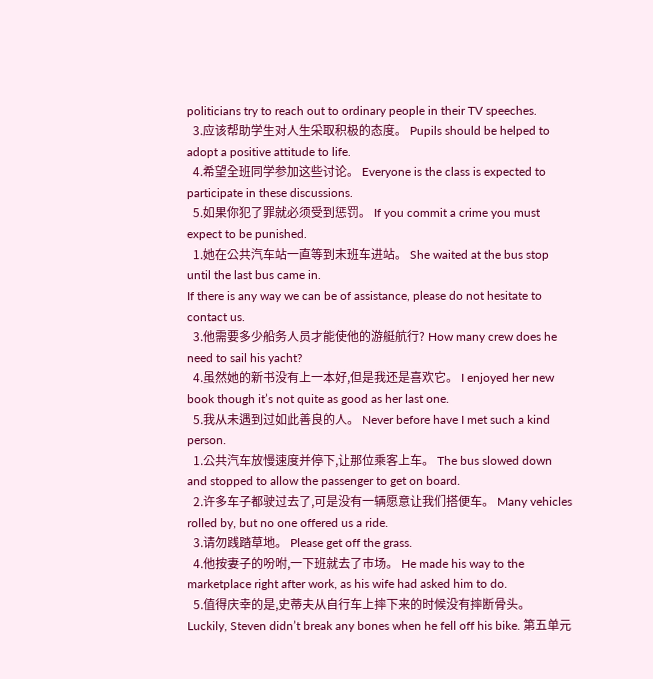politicians try to reach out to ordinary people in their TV speeches.
  3.应该帮助学生对人生采取积极的态度。 Pupils should be helped to adopt a positive attitude to life.
  4.希望全班同学参加这些讨论。 Everyone is the class is expected to participate in these discussions.
  5.如果你犯了罪就必须受到惩罚。 If you commit a crime you must expect to be punished.
  1.她在公共汽车站一直等到末班车进站。 She waited at the bus stop until the last bus came in.
If there is any way we can be of assistance, please do not hesitate to contact us.
  3.他需要多少船务人员才能使他的游艇航行? How many crew does he need to sail his yacht?
  4.虽然她的新书没有上一本好,但是我还是喜欢它。 I enjoyed her new book though it’s not quite as good as her last one.
  5.我从未遇到过如此善良的人。 Never before have I met such a kind person.
  1.公共汽车放慢速度并停下,让那位乘客上车。 The bus slowed down and stopped to allow the passenger to get on board.
  2.许多车子都驶过去了,可是没有一辆愿意让我们搭便车。 Many vehicles rolled by, but no one offered us a ride.
  3.请勿践踏草地。 Please get off the grass.
  4.他按妻子的吩咐,一下班就去了市场。 He made his way to the marketplace right after work, as his wife had asked him to do.
  5.值得庆幸的是,史蒂夫从自行车上摔下来的时候没有摔断骨头。 Luckily, Steven didn’t break any bones when he fell off his bike. 第五单元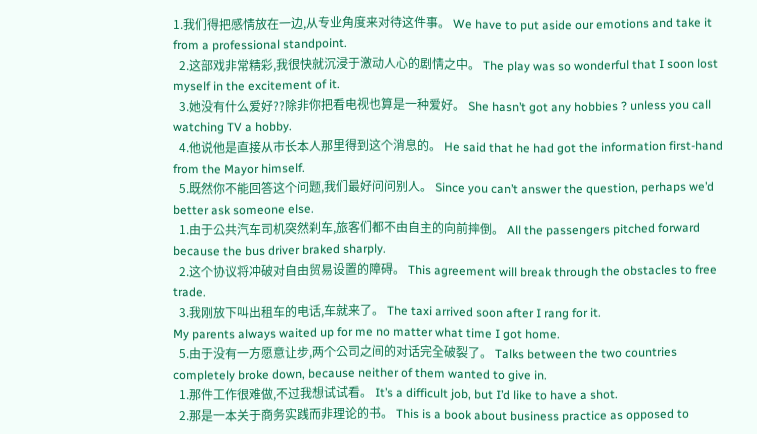1.我们得把感情放在一边,从专业角度来对待这件事。 We have to put aside our emotions and take it from a professional standpoint.
  2.这部戏非常精彩,我很快就沉浸于激动人心的剧情之中。 The play was so wonderful that I soon lost myself in the excitement of it.
  3.她没有什么爱好??除非你把看电视也算是一种爱好。 She hasn’t got any hobbies ? unless you call watching TV a hobby.
  4.他说他是直接从市长本人那里得到这个消息的。 He said that he had got the information first-hand from the Mayor himself.
  5.既然你不能回答这个问题,我们最好问问别人。 Since you can’t answer the question, perhaps we’d better ask someone else.
  1.由于公共汽车司机突然刹车,旅客们都不由自主的向前摔倒。 All the passengers pitched forward because the bus driver braked sharply.
  2.这个协议将冲破对自由贸易设置的障碍。 This agreement will break through the obstacles to free trade.
  3.我刚放下叫出租车的电话,车就来了。 The taxi arrived soon after I rang for it.
My parents always waited up for me no matter what time I got home.
  5.由于没有一方愿意让步,两个公司之间的对话完全破裂了。 Talks between the two countries completely broke down, because neither of them wanted to give in.
  1.那件工作很难做,不过我想试试看。 It’s a difficult job, but I’d like to have a shot.
  2.那是一本关于商务实践而非理论的书。 This is a book about business practice as opposed to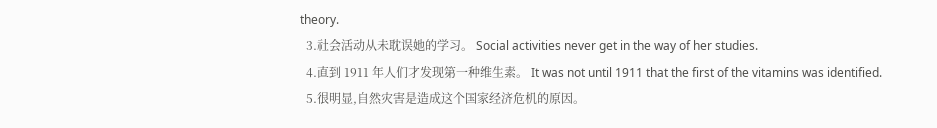theory.
  3.社会活动从未耽误她的学习。 Social activities never get in the way of her studies.
  4.直到 1911 年人们才发现第一种维生素。 It was not until 1911 that the first of the vitamins was identified.
  5.很明显,自然灾害是造成这个国家经济危机的原因。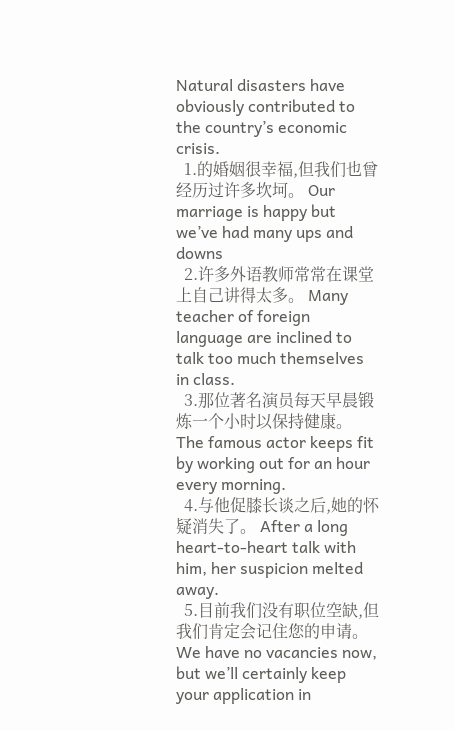Natural disasters have obviously contributed to the country’s economic crisis.
  1.的婚姻很幸福,但我们也曾经历过许多坎坷。 Our marriage is happy but we’ve had many ups and downs
  2.许多外语教师常常在课堂上自己讲得太多。 Many teacher of foreign language are inclined to talk too much themselves in class.
  3.那位著名演员每天早晨锻炼一个小时以保持健康。 The famous actor keeps fit by working out for an hour every morning.
  4.与他促膝长谈之后,她的怀疑消失了。 After a long heart-to-heart talk with him, her suspicion melted away.
  5.目前我们没有职位空缺,但我们肯定会记住您的申请。 We have no vacancies now, but we’ll certainly keep your application in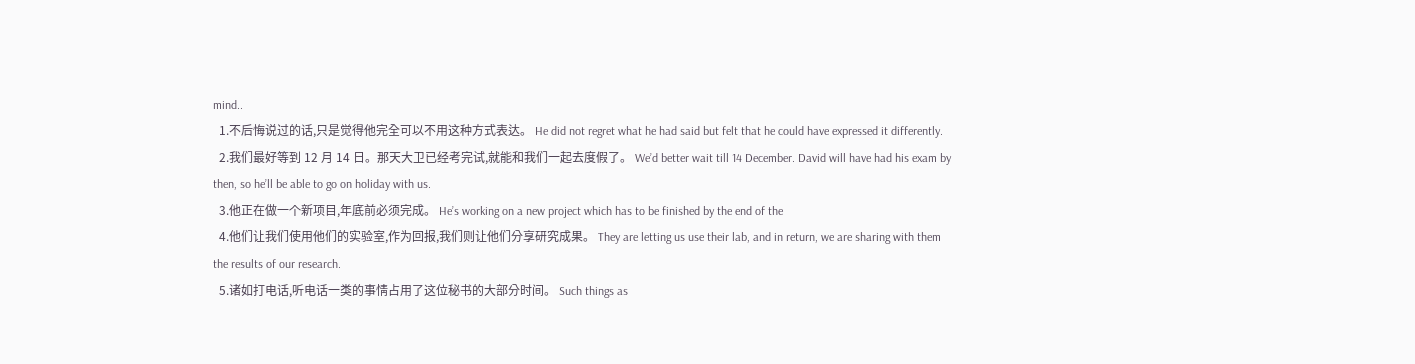mind..
  1.不后悔说过的话,只是觉得他完全可以不用这种方式表达。 He did not regret what he had said but felt that he could have expressed it differently.
  2.我们最好等到 12 月 14 日。那天大卫已经考完试,就能和我们一起去度假了。 We’d better wait till 14 December. David will have had his exam by then, so he’ll be able to go on holiday with us.
  3.他正在做一个新项目,年底前必须完成。 He’s working on a new project which has to be finished by the end of the
  4.他们让我们使用他们的实验室,作为回报,我们则让他们分享研究成果。 They are letting us use their lab, and in return, we are sharing with them the results of our research.
  5.诸如打电话,听电话一类的事情占用了这位秘书的大部分时间。 Such things as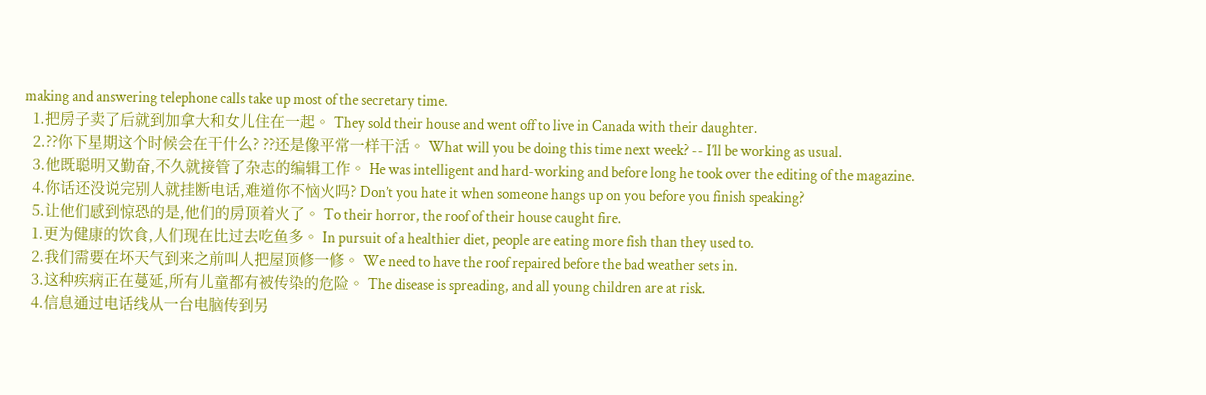making and answering telephone calls take up most of the secretary time.
  1.把房子卖了后就到加拿大和女儿住在一起。 They sold their house and went off to live in Canada with their daughter.
  2.??你下星期这个时候会在干什么? ??还是像平常一样干活。 What will you be doing this time next week? -- I’ll be working as usual.
  3.他既聪明又勤奋,不久就接管了杂志的编辑工作。 He was intelligent and hard-working and before long he took over the editing of the magazine.
  4.你话还没说完别人就挂断电话,难道你不恼火吗? Don’t you hate it when someone hangs up on you before you finish speaking?
  5.让他们感到惊恐的是,他们的房顶着火了。 To their horror, the roof of their house caught fire.
  1.更为健康的饮食,人们现在比过去吃鱼多。 In pursuit of a healthier diet, people are eating more fish than they used to.
  2.我们需要在坏天气到来之前叫人把屋顶修一修。 We need to have the roof repaired before the bad weather sets in.
  3.这种疾病正在蔓延,所有儿童都有被传染的危险。 The disease is spreading, and all young children are at risk.
  4.信息通过电话线从一台电脑传到另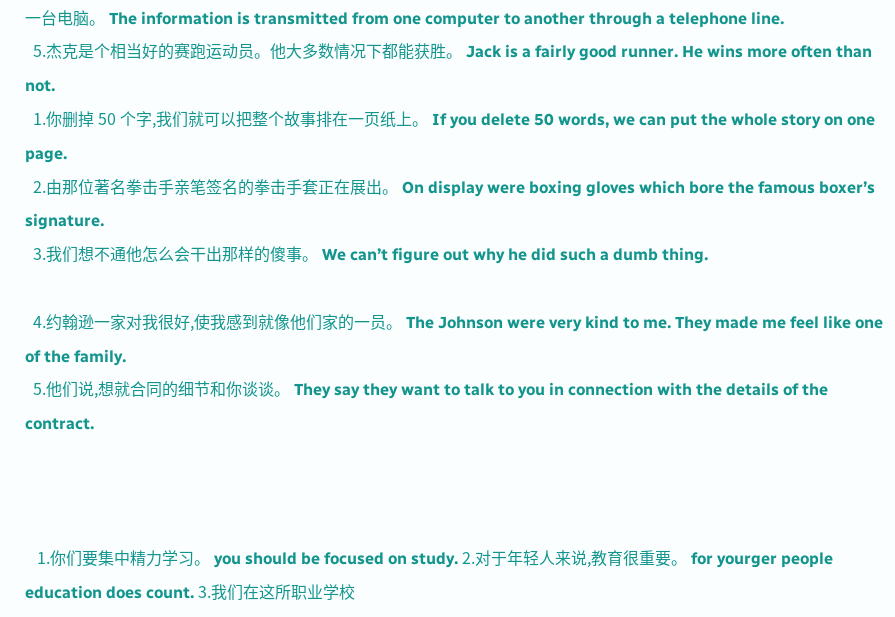一台电脑。 The information is transmitted from one computer to another through a telephone line.
  5.杰克是个相当好的赛跑运动员。他大多数情况下都能获胜。 Jack is a fairly good runner. He wins more often than not.
  1.你删掉 50 个字,我们就可以把整个故事排在一页纸上。 If you delete 50 words, we can put the whole story on one page.
  2.由那位著名拳击手亲笔签名的拳击手套正在展出。 On display were boxing gloves which bore the famous boxer’s signature.
  3.我们想不通他怎么会干出那样的傻事。 We can’t figure out why he did such a dumb thing.

  4.约翰逊一家对我很好,使我感到就像他们家的一员。 The Johnson were very kind to me. They made me feel like one of the family.
  5.他们说,想就合同的细节和你谈谈。 They say they want to talk to you in connection with the details of the contract.



   1.你们要集中精力学习。 you should be focused on study. 2.对于年轻人来说,教育很重要。 for yourger people education does count. 3.我们在这所职业学校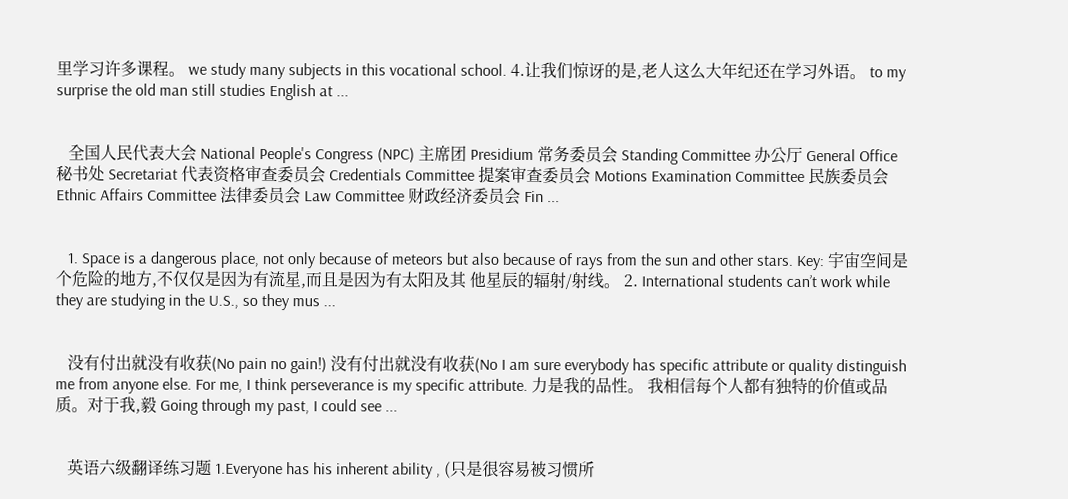里学习许多课程。 we study many subjects in this vocational school. 4.让我们惊讶的是,老人这么大年纪还在学习外语。 to my surprise the old man still studies English at ...


   全国人民代表大会 National People's Congress (NPC) 主席团 Presidium 常务委员会 Standing Committee 办公厅 General Office 秘书处 Secretariat 代表资格审查委员会 Credentials Committee 提案审查委员会 Motions Examination Committee 民族委员会 Ethnic Affairs Committee 法律委员会 Law Committee 财政经济委员会 Fin ...


   1. Space is a dangerous place, not only because of meteors but also because of rays from the sun and other stars. Key: 宇宙空间是个危险的地方,不仅仅是因为有流星,而且是因为有太阳及其 他星辰的辐射/射线。 2. International students can’t work while they are studying in the U.S., so they mus ...


   没有付出就没有收获(No pain no gain!) 没有付出就没有收获(No I am sure everybody has specific attribute or quality distinguish me from anyone else. For me, I think perseverance is my specific attribute. 力是我的品性。 我相信每个人都有独特的价值或品质。对于我,毅 Going through my past, I could see ...


   英语六级翻译练习题 1.Everyone has his inherent ability , (只是很容易被习惯所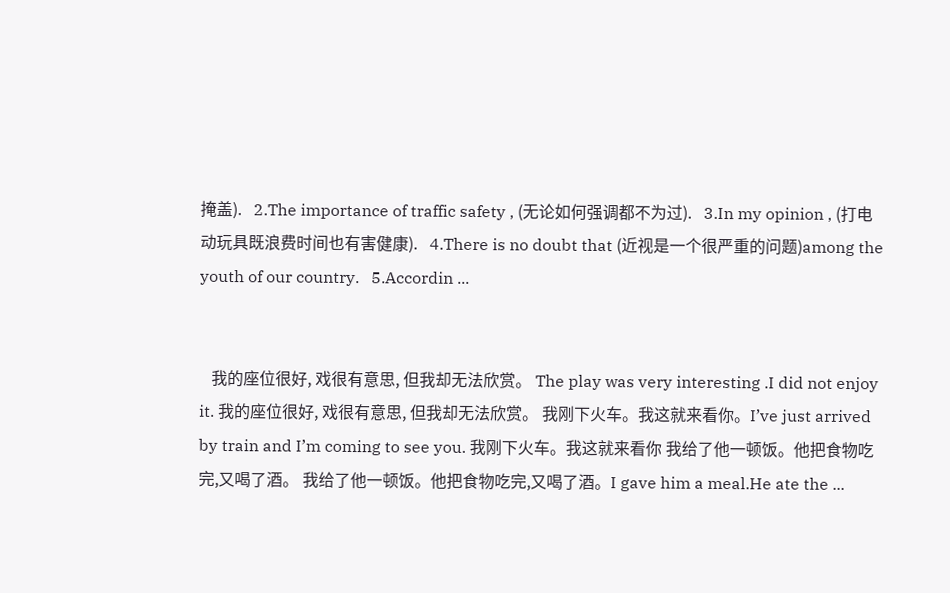掩盖).   2.The importance of traffic safety , (无论如何强调都不为过).   3.In my opinion , (打电动玩具既浪费时间也有害健康).   4.There is no doubt that (近视是一个很严重的问题)among the youth of our country.   5.Accordin ...


   我的座位很好, 戏很有意思, 但我却无法欣赏。 The play was very interesting .I did not enjoy it. 我的座位很好, 戏很有意思, 但我却无法欣赏。 我刚下火车。我这就来看你。I’ve just arrived by train and I’m coming to see you. 我刚下火车。我这就来看你 我给了他一顿饭。他把食物吃完,又喝了酒。 我给了他一顿饭。他把食物吃完,又喝了酒。I gave him a meal.He ate the ...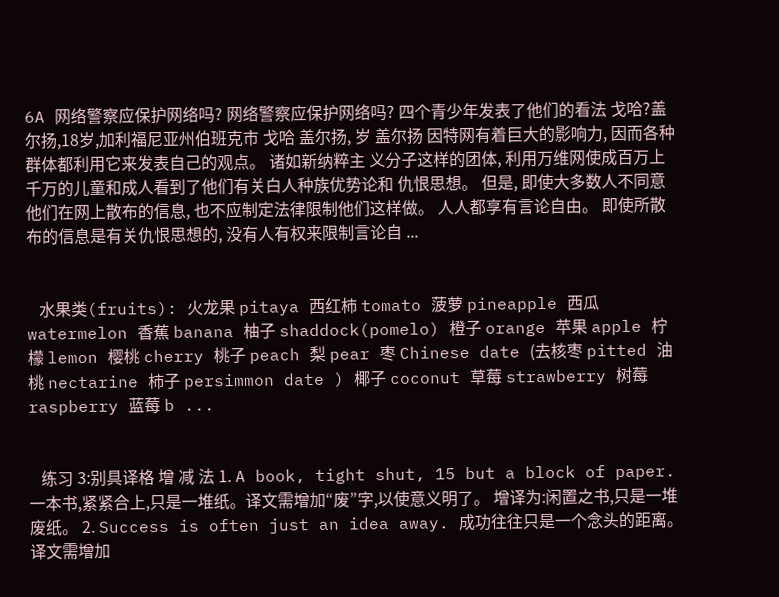6A 网络警察应保护网络吗? 网络警察应保护网络吗? 四个青少年发表了他们的看法 戈哈?盖尔扬,18岁,加利福尼亚州伯班克市 戈哈 盖尔扬, 岁 盖尔扬 因特网有着巨大的影响力, 因而各种群体都利用它来发表自己的观点。 诸如新纳粹主 义分子这样的团体, 利用万维网使成百万上千万的儿童和成人看到了他们有关白人种族优势论和 仇恨思想。 但是, 即使大多数人不同意他们在网上散布的信息, 也不应制定法律限制他们这样做。 人人都享有言论自由。 即使所散布的信息是有关仇恨思想的, 没有人有权来限制言论自 ...


   水果类(fruits): 火龙果 pitaya 西红柿 tomato 菠萝 pineapple 西瓜 watermelon 香蕉 banana 柚子 shaddock(pomelo) 橙子 orange 苹果 apple 柠檬 lemon 樱桃 cherry 桃子 peach 梨 pear 枣 Chinese date (去核枣 pitted 油桃 nectarine 柿子 persimmon date ) 椰子 coconut 草莓 strawberry 树莓 raspberry 蓝莓 b ...


   练习 3:别具译格 增 减 法 1. A book, tight shut, 15 but a block of paper. 一本书,紧紧合上,只是一堆纸。译文需增加“废”字,以使意义明了。 增译为:闲置之书,只是一堆废纸。 2. Success is often just an idea away. 成功往往只是一个念头的距离。译文需增加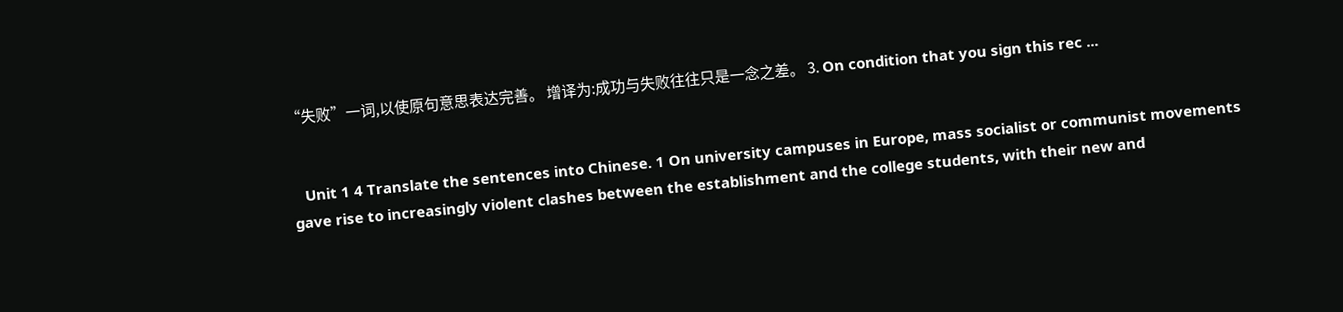“失败”一词,以使原句意思表达完善。 增译为:成功与失败往往只是一念之差。 3. On condition that you sign this rec ...


   Unit 1 4 Translate the sentences into Chinese. 1 On university campuses in Europe, mass socialist or communist movements gave rise to increasingly violent clashes between the establishment and the college students, with their new and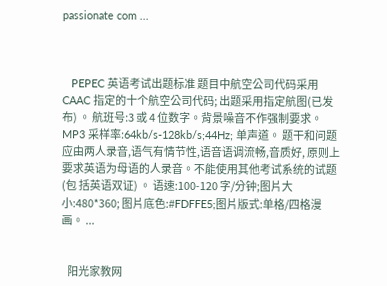passionate com ...



   PEPEC 英语考试出题标准 题目中航空公司代码采用 CAAC 指定的十个航空公司代码; 出题采用指定航图(已发布) 。 航班号:3 或 4 位数字。背景噪音不作强制要求。 MP3 采样率:64kb/s-128kb/s;44Hz; 单声道。 题干和问题应由两人录音,语气有情节性,语音语调流畅,音质好, 原则上要求英语为母语的人录音。不能使用其他考试系统的试题(包 括英语双证) 。 语速:100-120 字/分钟;图片大小:480*360; 图片底色:#FDFFE5;图片版式:单格/四格漫画。 ...


   阳光家教网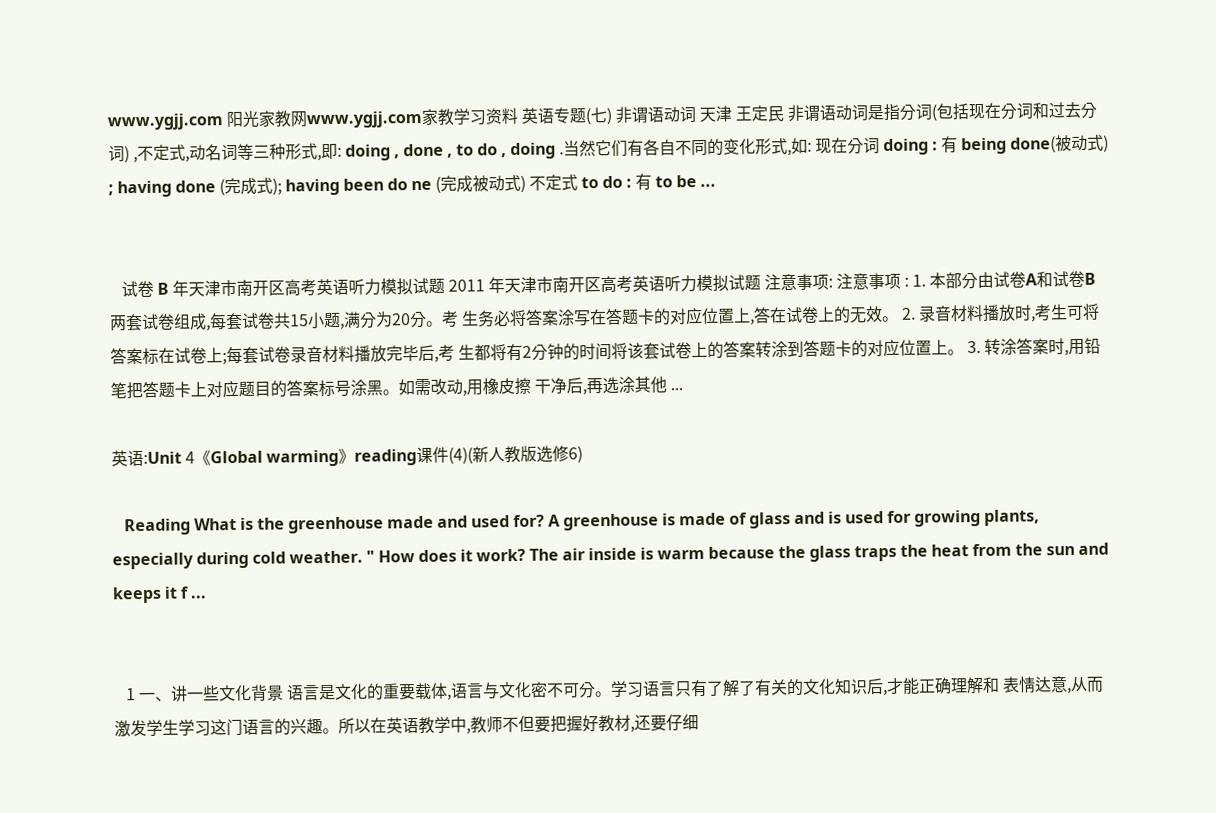www.ygjj.com 阳光家教网www.ygjj.com家教学习资料 英语专题(七) 非谓语动词 天津 王定民 非谓语动词是指分词(包括现在分词和过去分词) ,不定式,动名词等三种形式,即: doing , done , to do , doing .当然它们有各自不同的变化形式,如: 现在分词 doing : 有 being done(被动式) ; having done (完成式); having been do ne (完成被动式) 不定式 to do : 有 to be ...


   试卷 B 年天津市南开区高考英语听力模拟试题 2011 年天津市南开区高考英语听力模拟试题 注意事项: 注意事项 : 1. 本部分由试卷A和试卷B两套试卷组成,每套试卷共15小题,满分为20分。考 生务必将答案涂写在答题卡的对应位置上,答在试卷上的无效。 2. 录音材料播放时,考生可将答案标在试卷上;每套试卷录音材料播放完毕后,考 生都将有2分钟的时间将该套试卷上的答案转涂到答题卡的对应位置上。 3. 转涂答案时,用铅笔把答题卡上对应题目的答案标号涂黑。如需改动,用橡皮擦 干净后,再选涂其他 ...

英语:Unit 4《Global warming》reading课件(4)(新人教版选修6)

   Reading What is the greenhouse made and used for? A greenhouse is made of glass and is used for growing plants, especially during cold weather. " How does it work? The air inside is warm because the glass traps the heat from the sun and keeps it f ...


   1 一、讲一些文化背景 语言是文化的重要载体,语言与文化密不可分。学习语言只有了解了有关的文化知识后,才能正确理解和 表情达意,从而激发学生学习这门语言的兴趣。所以在英语教学中,教师不但要把握好教材,还要仔细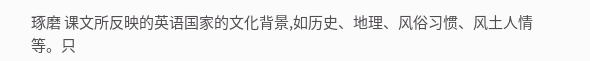琢磨 课文所反映的英语国家的文化背景,如历史、地理、风俗习惯、风土人情等。只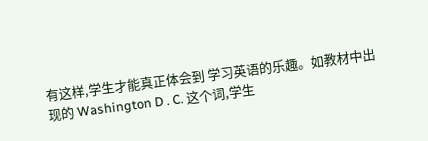有这样,学生才能真正体会到 学习英语的乐趣。如教材中出现的 Washington D . C. 这个词,学生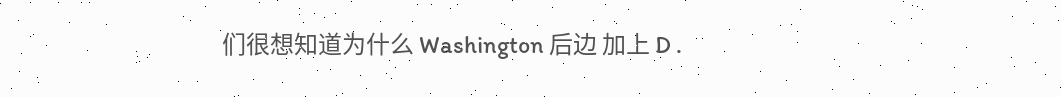们很想知道为什么 Washington 后边 加上 D .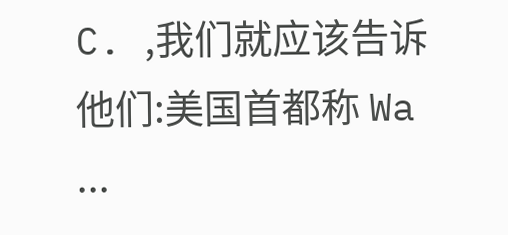C. ,我们就应该告诉他们:美国首都称 Wa ...